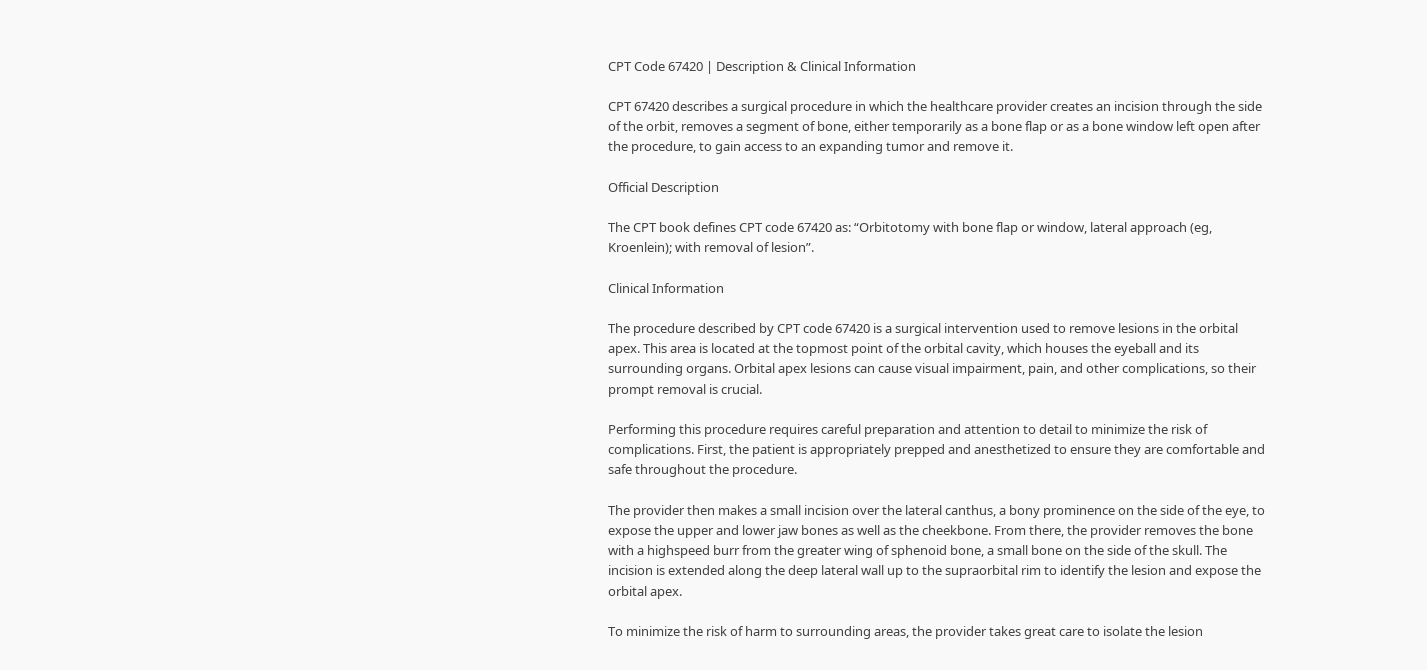CPT Code 67420 | Description & Clinical Information

CPT 67420 describes a surgical procedure in which the healthcare provider creates an incision through the side of the orbit, removes a segment of bone, either temporarily as a bone flap or as a bone window left open after the procedure, to gain access to an expanding tumor and remove it.

Official Description

The CPT book defines CPT code 67420 as: “Orbitotomy with bone flap or window, lateral approach (eg, Kroenlein); with removal of lesion”.

Clinical Information

The procedure described by CPT code 67420 is a surgical intervention used to remove lesions in the orbital apex. This area is located at the topmost point of the orbital cavity, which houses the eyeball and its surrounding organs. Orbital apex lesions can cause visual impairment, pain, and other complications, so their prompt removal is crucial.

Performing this procedure requires careful preparation and attention to detail to minimize the risk of complications. First, the patient is appropriately prepped and anesthetized to ensure they are comfortable and safe throughout the procedure.

The provider then makes a small incision over the lateral canthus, a bony prominence on the side of the eye, to expose the upper and lower jaw bones as well as the cheekbone. From there, the provider removes the bone with a highspeed burr from the greater wing of sphenoid bone, a small bone on the side of the skull. The incision is extended along the deep lateral wall up to the supraorbital rim to identify the lesion and expose the orbital apex.

To minimize the risk of harm to surrounding areas, the provider takes great care to isolate the lesion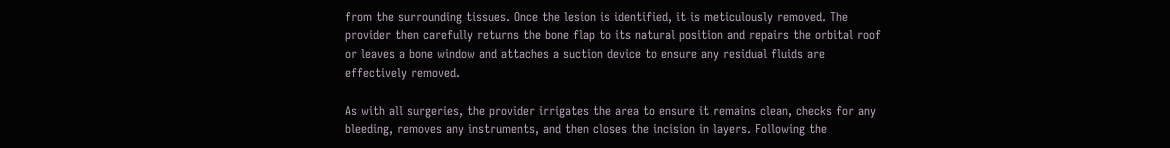from the surrounding tissues. Once the lesion is identified, it is meticulously removed. The provider then carefully returns the bone flap to its natural position and repairs the orbital roof or leaves a bone window and attaches a suction device to ensure any residual fluids are effectively removed.

As with all surgeries, the provider irrigates the area to ensure it remains clean, checks for any bleeding, removes any instruments, and then closes the incision in layers. Following the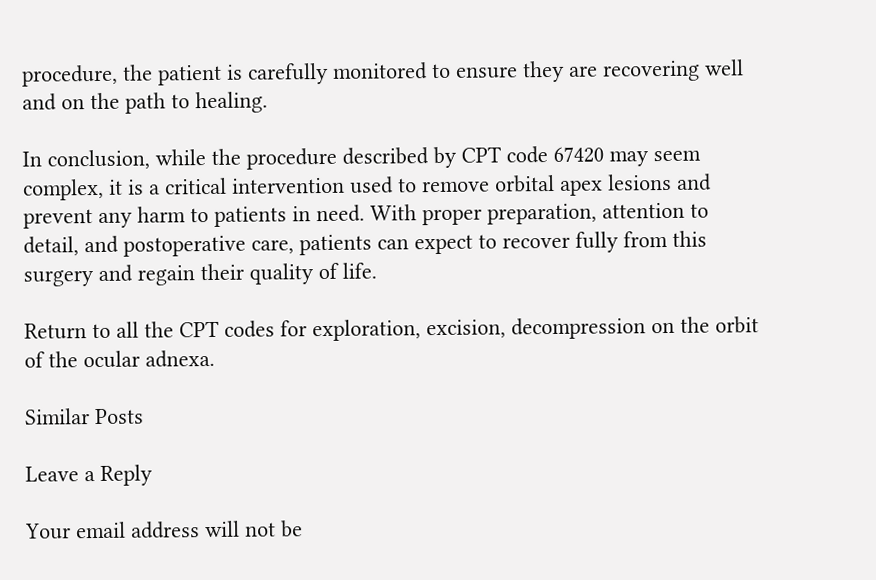procedure, the patient is carefully monitored to ensure they are recovering well and on the path to healing.

In conclusion, while the procedure described by CPT code 67420 may seem complex, it is a critical intervention used to remove orbital apex lesions and prevent any harm to patients in need. With proper preparation, attention to detail, and postoperative care, patients can expect to recover fully from this surgery and regain their quality of life.

Return to all the CPT codes for exploration, excision, decompression on the orbit of the ocular adnexa.

Similar Posts

Leave a Reply

Your email address will not be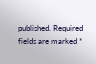published. Required fields are marked *